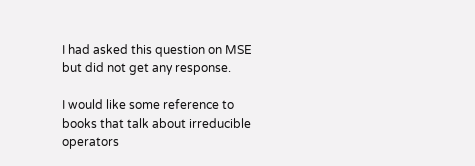I had asked this question on MSE but did not get any response.

I would like some reference to books that talk about irreducible operators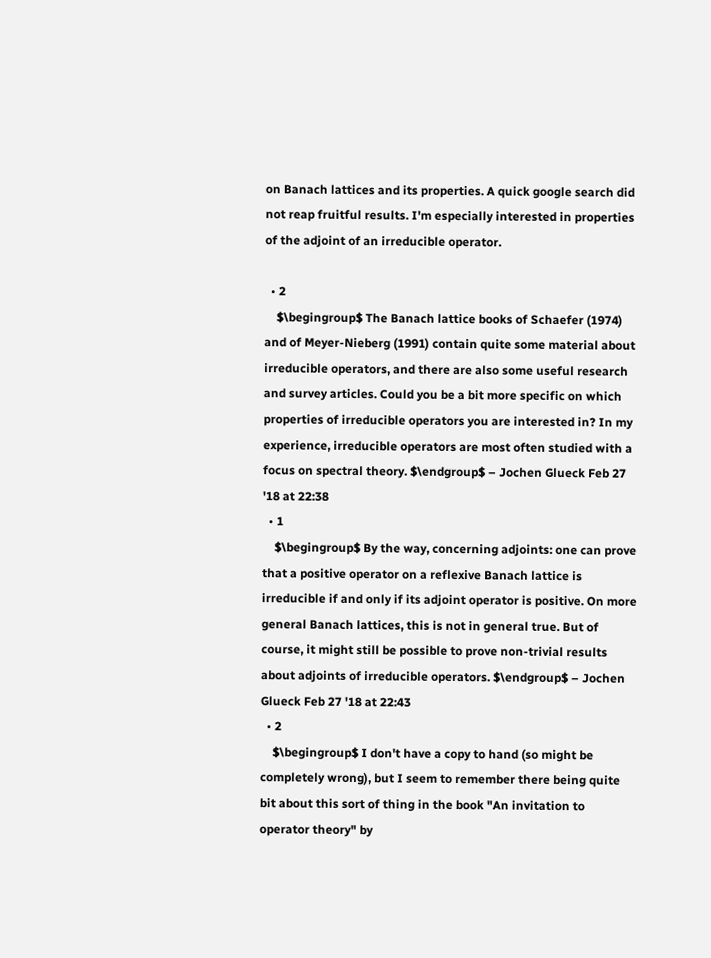on Banach lattices and its properties. A quick google search did not reap fruitful results. I'm especially interested in properties of the adjoint of an irreducible operator.

  • 2
    $\begingroup$ The Banach lattice books of Schaefer (1974) and of Meyer-Nieberg (1991) contain quite some material about irreducible operators, and there are also some useful research and survey articles. Could you be a bit more specific on which properties of irreducible operators you are interested in? In my experience, irreducible operators are most often studied with a focus on spectral theory. $\endgroup$ – Jochen Glueck Feb 27 '18 at 22:38
  • 1
    $\begingroup$ By the way, concerning adjoints: one can prove that a positive operator on a reflexive Banach lattice is irreducible if and only if its adjoint operator is positive. On more general Banach lattices, this is not in general true. But of course, it might still be possible to prove non-trivial results about adjoints of irreducible operators. $\endgroup$ – Jochen Glueck Feb 27 '18 at 22:43
  • 2
    $\begingroup$ I don't have a copy to hand (so might be completely wrong), but I seem to remember there being quite bit about this sort of thing in the book "An invitation to operator theory" by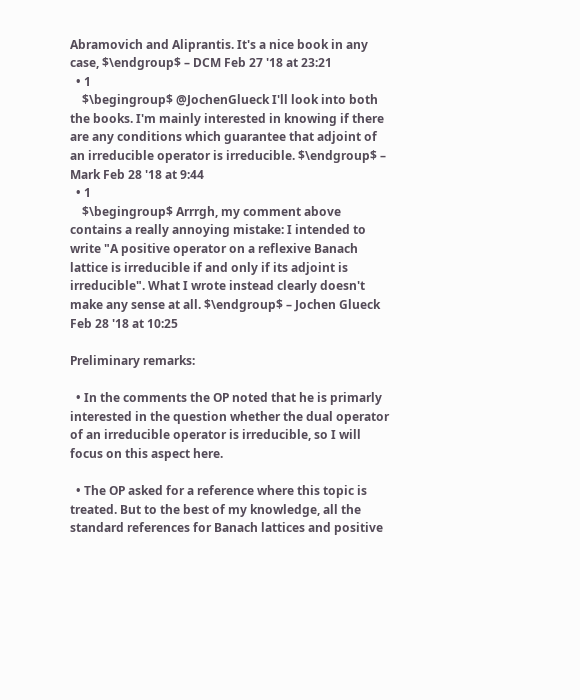Abramovich and Aliprantis. It's a nice book in any case, $\endgroup$ – DCM Feb 27 '18 at 23:21
  • 1
    $\begingroup$ @JochenGlueck I'll look into both the books. I'm mainly interested in knowing if there are any conditions which guarantee that adjoint of an irreducible operator is irreducible. $\endgroup$ – Mark Feb 28 '18 at 9:44
  • 1
    $\begingroup$ Arrrgh, my comment above contains a really annoying mistake: I intended to write "A positive operator on a reflexive Banach lattice is irreducible if and only if its adjoint is irreducible". What I wrote instead clearly doesn't make any sense at all. $\endgroup$ – Jochen Glueck Feb 28 '18 at 10:25

Preliminary remarks:

  • In the comments the OP noted that he is primarly interested in the question whether the dual operator of an irreducible operator is irreducible, so I will focus on this aspect here.

  • The OP asked for a reference where this topic is treated. But to the best of my knowledge, all the standard references for Banach lattices and positive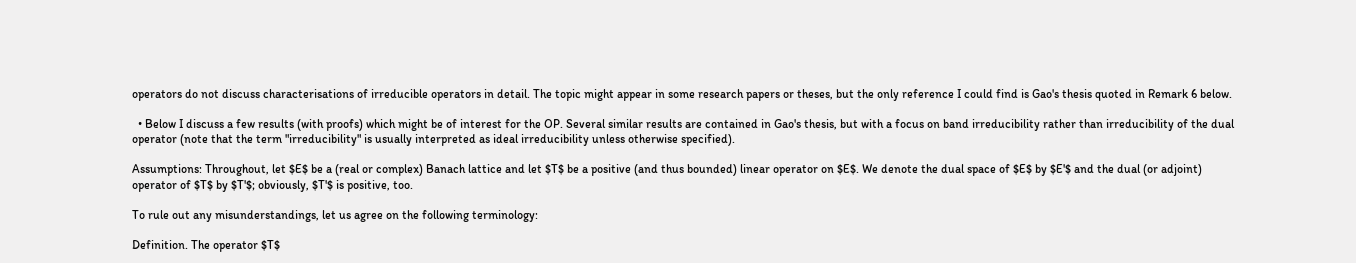operators do not discuss characterisations of irreducible operators in detail. The topic might appear in some research papers or theses, but the only reference I could find is Gao's thesis quoted in Remark 6 below.

  • Below I discuss a few results (with proofs) which might be of interest for the OP. Several similar results are contained in Gao's thesis, but with a focus on band irreducibility rather than irreducibility of the dual operator (note that the term "irreducibility" is usually interpreted as ideal irreducibility unless otherwise specified).

Assumptions: Throughout, let $E$ be a (real or complex) Banach lattice and let $T$ be a positive (and thus bounded) linear operator on $E$. We denote the dual space of $E$ by $E'$ and the dual (or adjoint) operator of $T$ by $T'$; obviously, $T'$ is positive, too.

To rule out any misunderstandings, let us agree on the following terminology:

Definition. The operator $T$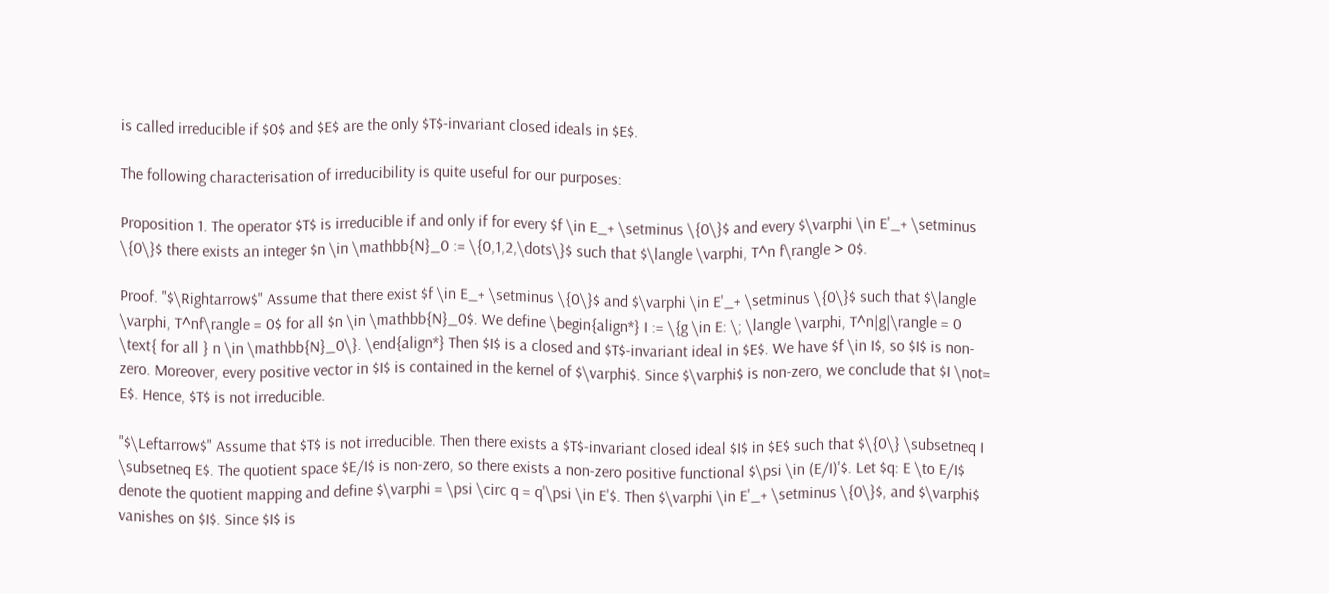is called irreducible if $0$ and $E$ are the only $T$-invariant closed ideals in $E$.

The following characterisation of irreducibility is quite useful for our purposes:

Proposition 1. The operator $T$ is irreducible if and only if for every $f \in E_+ \setminus \{0\}$ and every $\varphi \in E'_+ \setminus \{0\}$ there exists an integer $n \in \mathbb{N}_0 := \{0,1,2,\dots\}$ such that $\langle \varphi, T^n f\rangle > 0$.

Proof. "$\Rightarrow$" Assume that there exist $f \in E_+ \setminus \{0\}$ and $\varphi \in E'_+ \setminus \{0\}$ such that $\langle \varphi, T^nf\rangle = 0$ for all $n \in \mathbb{N}_0$. We define \begin{align*} I := \{g \in E: \; \langle \varphi, T^n|g|\rangle = 0 \text{ for all } n \in \mathbb{N}_0\}. \end{align*} Then $I$ is a closed and $T$-invariant ideal in $E$. We have $f \in I$, so $I$ is non-zero. Moreover, every positive vector in $I$ is contained in the kernel of $\varphi$. Since $\varphi$ is non-zero, we conclude that $I \not= E$. Hence, $T$ is not irreducible.

"$\Leftarrow$" Assume that $T$ is not irreducible. Then there exists a $T$-invariant closed ideal $I$ in $E$ such that $\{0\} \subsetneq I \subsetneq E$. The quotient space $E/I$ is non-zero, so there exists a non-zero positive functional $\psi \in (E/I)'$. Let $q: E \to E/I$ denote the quotient mapping and define $\varphi = \psi \circ q = q'\psi \in E'$. Then $\varphi \in E'_+ \setminus \{0\}$, and $\varphi$ vanishes on $I$. Since $I$ is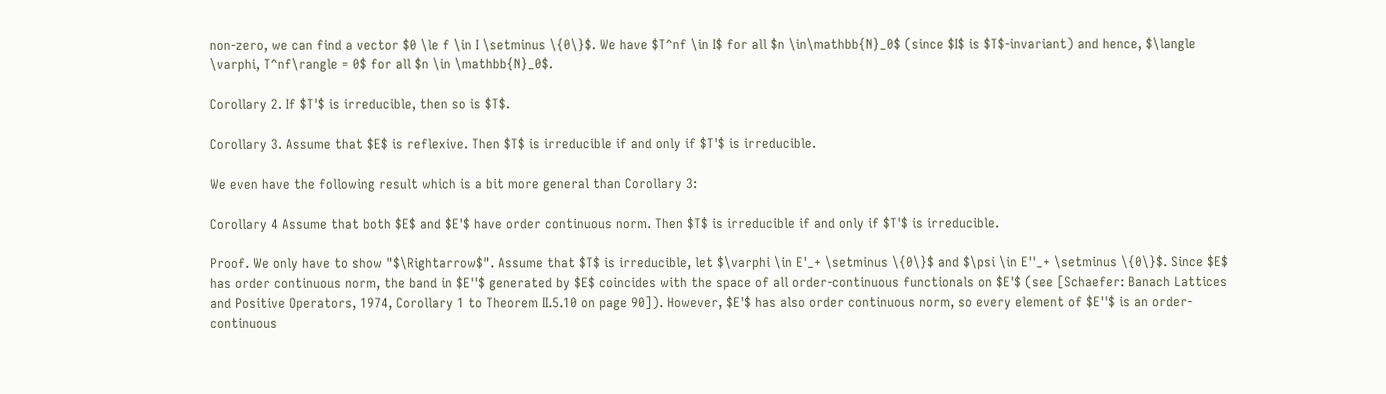non-zero, we can find a vector $0 \le f \in I \setminus \{0\}$. We have $T^nf \in I$ for all $n \in\mathbb{N}_0$ (since $I$ is $T$-invariant) and hence, $\langle \varphi, T^nf\rangle = 0$ for all $n \in \mathbb{N}_0$.

Corollary 2. If $T'$ is irreducible, then so is $T$.

Corollary 3. Assume that $E$ is reflexive. Then $T$ is irreducible if and only if $T'$ is irreducible.

We even have the following result which is a bit more general than Corollary 3:

Corollary 4 Assume that both $E$ and $E'$ have order continuous norm. Then $T$ is irreducible if and only if $T'$ is irreducible.

Proof. We only have to show "$\Rightarrow$". Assume that $T$ is irreducible, let $\varphi \in E'_+ \setminus \{0\}$ and $\psi \in E''_+ \setminus \{0\}$. Since $E$ has order continuous norm, the band in $E''$ generated by $E$ coincides with the space of all order-continuous functionals on $E'$ (see [Schaefer: Banach Lattices and Positive Operators, 1974, Corollary 1 to Theorem II.5.10 on page 90]). However, $E'$ has also order continuous norm, so every element of $E''$ is an order-continuous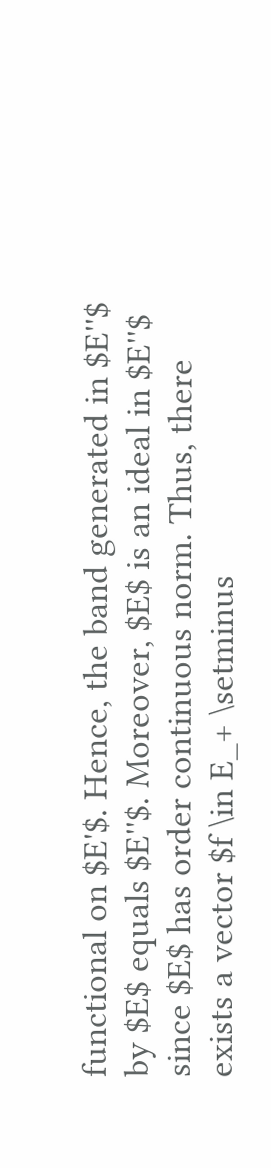functional on $E'$. Hence, the band generated in $E''$ by $E$ equals $E''$. Moreover, $E$ is an ideal in $E''$ since $E$ has order continuous norm. Thus, there exists a vector $f \in E_+ \setminus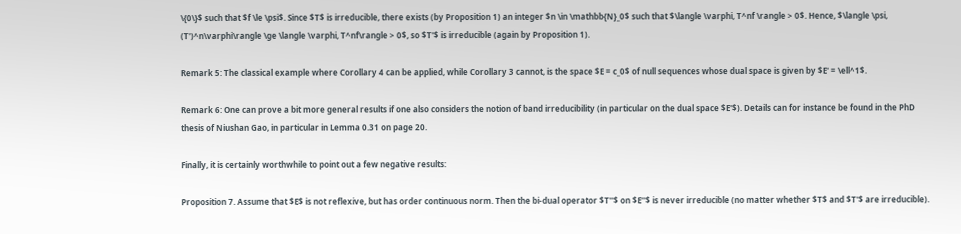\{0\}$ such that $f \le \psi$. Since $T$ is irreducible, there exists (by Proposition 1) an integer $n \in \mathbb{N}_0$ such that $\langle \varphi, T^nf \rangle > 0$. Hence, $\langle \psi, (T')^n\varphi\rangle \ge \langle \varphi, T^nf\rangle > 0$, so $T'$ is irreducible (again by Proposition 1).

Remark 5: The classical example where Corollary 4 can be applied, while Corollary 3 cannot, is the space $E = c_0$ of null sequences whose dual space is given by $E' = \ell^1$.

Remark 6: One can prove a bit more general results if one also considers the notion of band irreducibility (in particular on the dual space $E'$). Details can for instance be found in the PhD thesis of Niushan Gao, in particular in Lemma 0.31 on page 20.

Finally, it is certainly worthwhile to point out a few negative results:

Proposition 7. Assume that $E$ is not reflexive, but has order continuous norm. Then the bi-dual operator $T''$ on $E''$ is never irreducible (no matter whether $T$ and $T'$ are irreducible).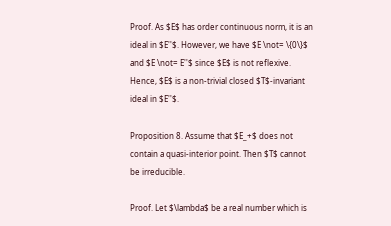Proof. As $E$ has order continuous norm, it is an ideal in $E''$. However, we have $E \not= \{0\}$ and $E \not= E''$ since $E$ is not reflexive. Hence, $E$ is a non-trivial closed $T$-invariant ideal in $E''$.

Proposition 8. Assume that $E_+$ does not contain a quasi-interior point. Then $T$ cannot be irreducible.

Proof. Let $\lambda$ be a real number which is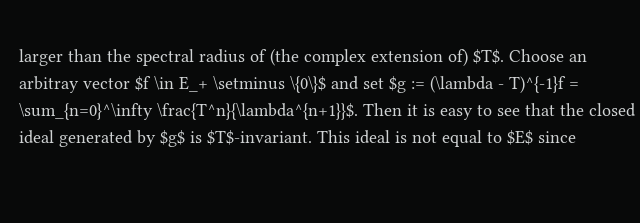larger than the spectral radius of (the complex extension of) $T$. Choose an arbitray vector $f \in E_+ \setminus \{0\}$ and set $g := (\lambda - T)^{-1}f = \sum_{n=0}^\infty \frac{T^n}{\lambda^{n+1}}$. Then it is easy to see that the closed ideal generated by $g$ is $T$-invariant. This ideal is not equal to $E$ since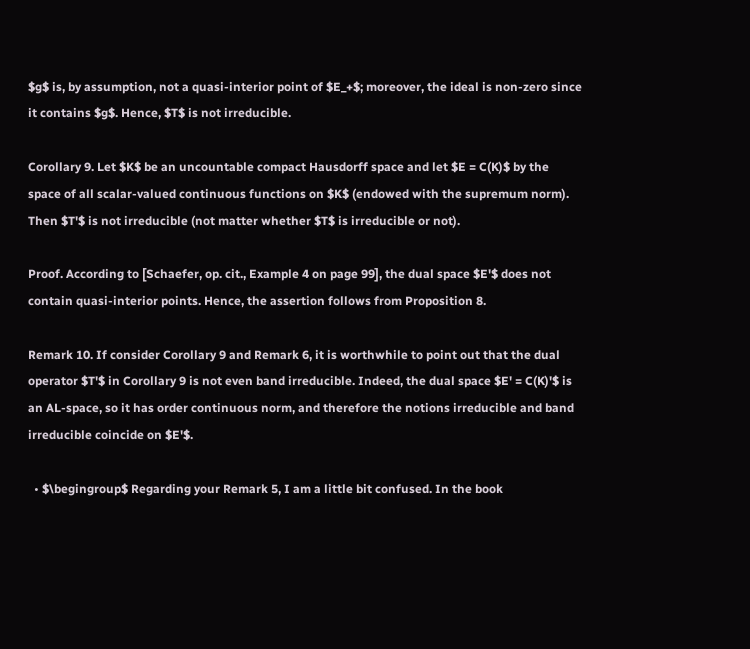$g$ is, by assumption, not a quasi-interior point of $E_+$; moreover, the ideal is non-zero since it contains $g$. Hence, $T$ is not irreducible.

Corollary 9. Let $K$ be an uncountable compact Hausdorff space and let $E = C(K)$ by the space of all scalar-valued continuous functions on $K$ (endowed with the supremum norm). Then $T'$ is not irreducible (not matter whether $T$ is irreducible or not).

Proof. According to [Schaefer, op. cit., Example 4 on page 99], the dual space $E'$ does not contain quasi-interior points. Hence, the assertion follows from Proposition 8.

Remark 10. If consider Corollary 9 and Remark 6, it is worthwhile to point out that the dual operator $T'$ in Corollary 9 is not even band irreducible. Indeed, the dual space $E' = C(K)'$ is an AL-space, so it has order continuous norm, and therefore the notions irreducible and band irreducible coincide on $E'$.

  • $\begingroup$ Regarding your Remark 5, I am a little bit confused. In the book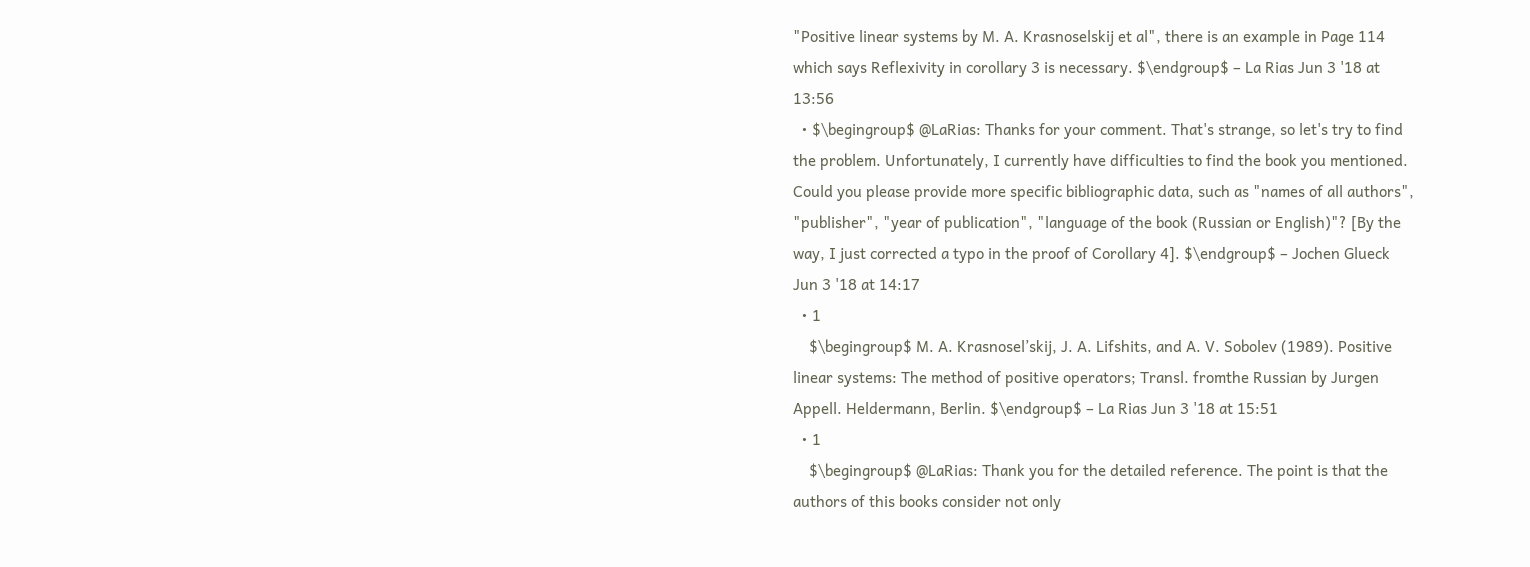"Positive linear systems by M. A. Krasnoselskij et al", there is an example in Page 114 which says Reflexivity in corollary 3 is necessary. $\endgroup$ – La Rias Jun 3 '18 at 13:56
  • $\begingroup$ @LaRias: Thanks for your comment. That's strange, so let's try to find the problem. Unfortunately, I currently have difficulties to find the book you mentioned. Could you please provide more specific bibliographic data, such as "names of all authors", "publisher", "year of publication", "language of the book (Russian or English)"? [By the way, I just corrected a typo in the proof of Corollary 4]. $\endgroup$ – Jochen Glueck Jun 3 '18 at 14:17
  • 1
    $\begingroup$ M. A. Krasnosel’skij, J. A. Lifshits, and A. V. Sobolev (1989). Positive linear systems: The method of positive operators; Transl. fromthe Russian by Jurgen Appell. Heldermann, Berlin. $\endgroup$ – La Rias Jun 3 '18 at 15:51
  • 1
    $\begingroup$ @LaRias: Thank you for the detailed reference. The point is that the authors of this books consider not only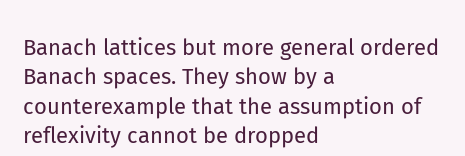Banach lattices but more general ordered Banach spaces. They show by a counterexample that the assumption of reflexivity cannot be dropped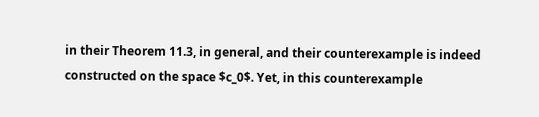in their Theorem 11.3, in general, and their counterexample is indeed constructed on the space $c_0$. Yet, in this counterexample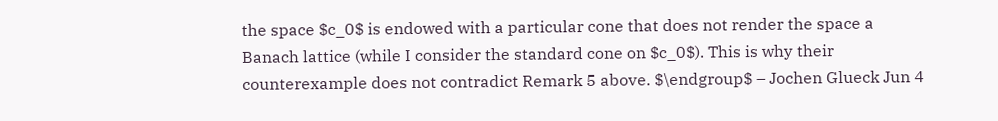the space $c_0$ is endowed with a particular cone that does not render the space a Banach lattice (while I consider the standard cone on $c_0$). This is why their counterexample does not contradict Remark 5 above. $\endgroup$ – Jochen Glueck Jun 4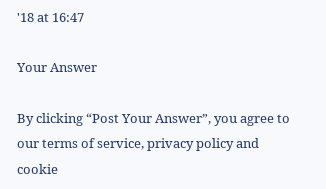'18 at 16:47

Your Answer

By clicking “Post Your Answer”, you agree to our terms of service, privacy policy and cookie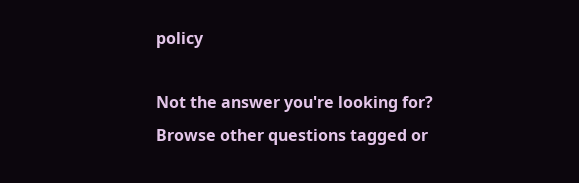policy

Not the answer you're looking for? Browse other questions tagged or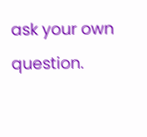ask your own question.